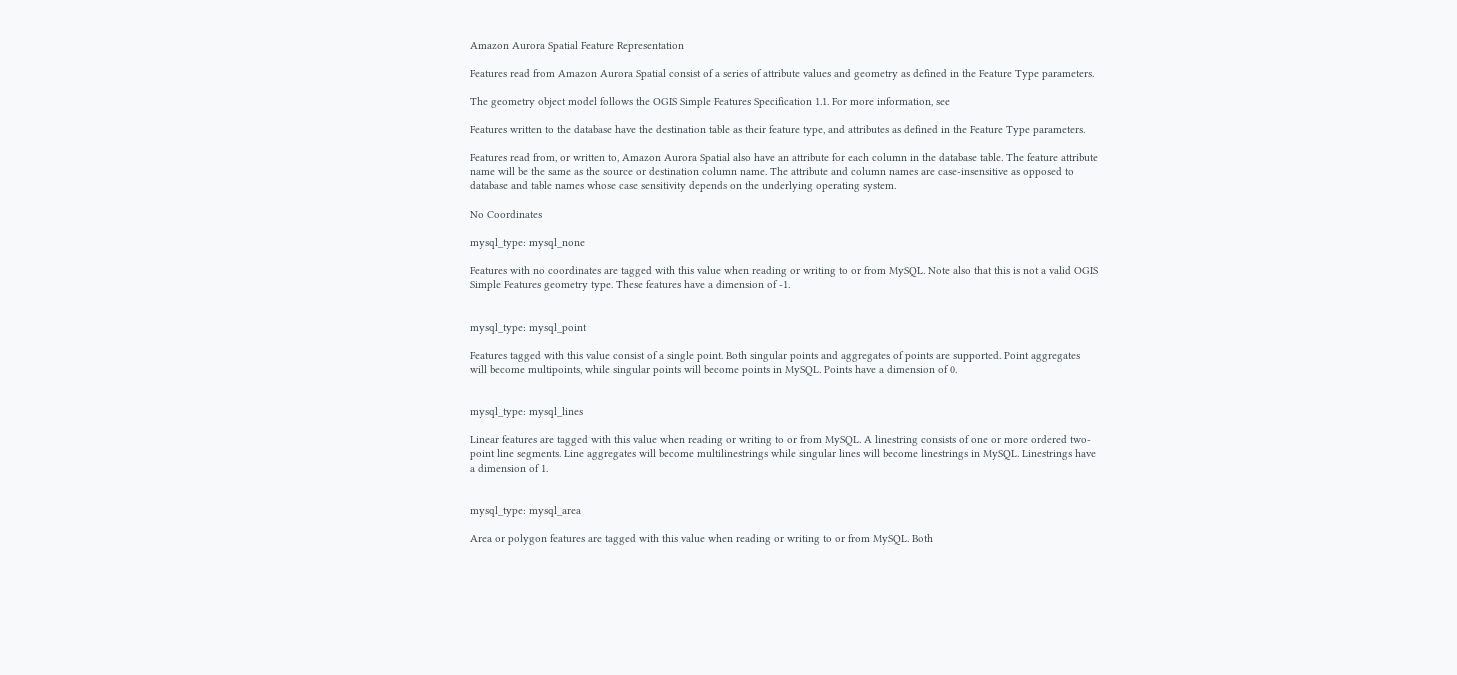Amazon Aurora Spatial Feature Representation

Features read from Amazon Aurora Spatial consist of a series of attribute values and geometry as defined in the Feature Type parameters.

The geometry object model follows the OGIS Simple Features Specification 1.1. For more information, see

Features written to the database have the destination table as their feature type, and attributes as defined in the Feature Type parameters.

Features read from, or written to, Amazon Aurora Spatial also have an attribute for each column in the database table. The feature attribute name will be the same as the source or destination column name. The attribute and column names are case-insensitive as opposed to database and table names whose case sensitivity depends on the underlying operating system.

No Coordinates

mysql_type: mysql_none

Features with no coordinates are tagged with this value when reading or writing to or from MySQL. Note also that this is not a valid OGIS Simple Features geometry type. These features have a dimension of -1.


mysql_type: mysql_point

Features tagged with this value consist of a single point. Both singular points and aggregates of points are supported. Point aggregates will become multipoints, while singular points will become points in MySQL. Points have a dimension of 0.


mysql_type: mysql_lines

Linear features are tagged with this value when reading or writing to or from MySQL. A linestring consists of one or more ordered two-point line segments. Line aggregates will become multilinestrings while singular lines will become linestrings in MySQL. Linestrings have a dimension of 1.


mysql_type: mysql_area

Area or polygon features are tagged with this value when reading or writing to or from MySQL. Both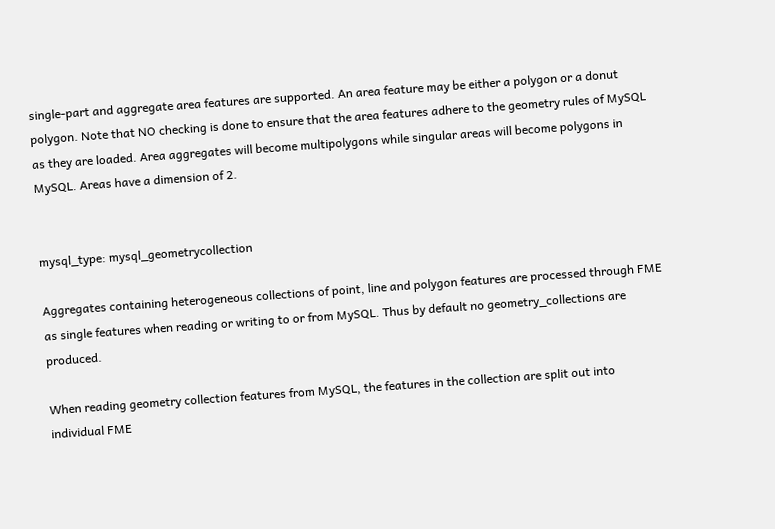single-part and aggregate area features are supported. An area feature may be either a polygon or a donut polygon. Note that NO checking is done to ensure that the area features adhere to the geometry rules of MySQL as they are loaded. Area aggregates will become multipolygons while singular areas will become polygons in MySQL. Areas have a dimension of 2.


mysql_type: mysql_geometrycollection

Aggregates containing heterogeneous collections of point, line and polygon features are processed through FME as single features when reading or writing to or from MySQL. Thus by default no geometry_collections are produced.

When reading geometry collection features from MySQL, the features in the collection are split out into individual FME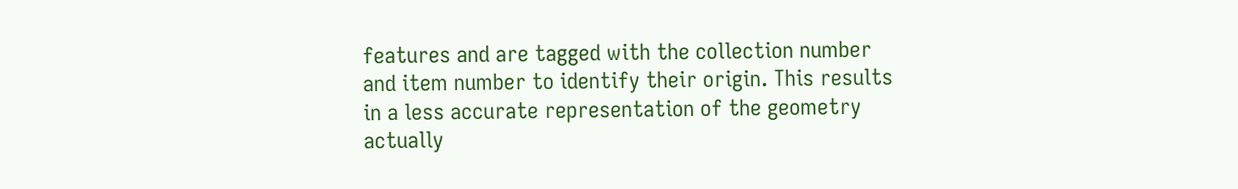features and are tagged with the collection number and item number to identify their origin. This results in a less accurate representation of the geometry actually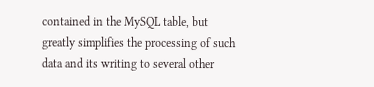contained in the MySQL table, but greatly simplifies the processing of such data and its writing to several other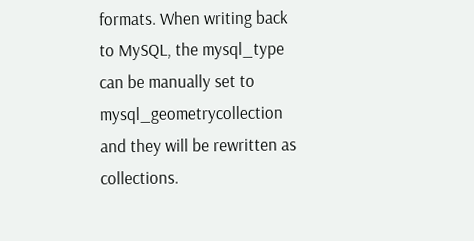formats. When writing back to MySQL, the mysql_type can be manually set to mysql_geometrycollection and they will be rewritten as collections.